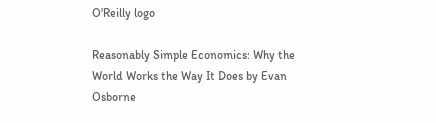O'Reilly logo

Reasonably Simple Economics: Why the World Works the Way It Does by Evan Osborne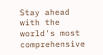Stay ahead with the world's most comprehensive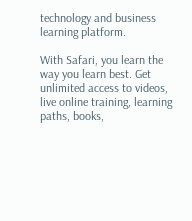technology and business learning platform.

With Safari, you learn the way you learn best. Get unlimited access to videos, live online training, learning paths, books,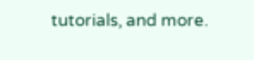tutorials, and more.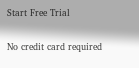Start Free Trial

No credit card required